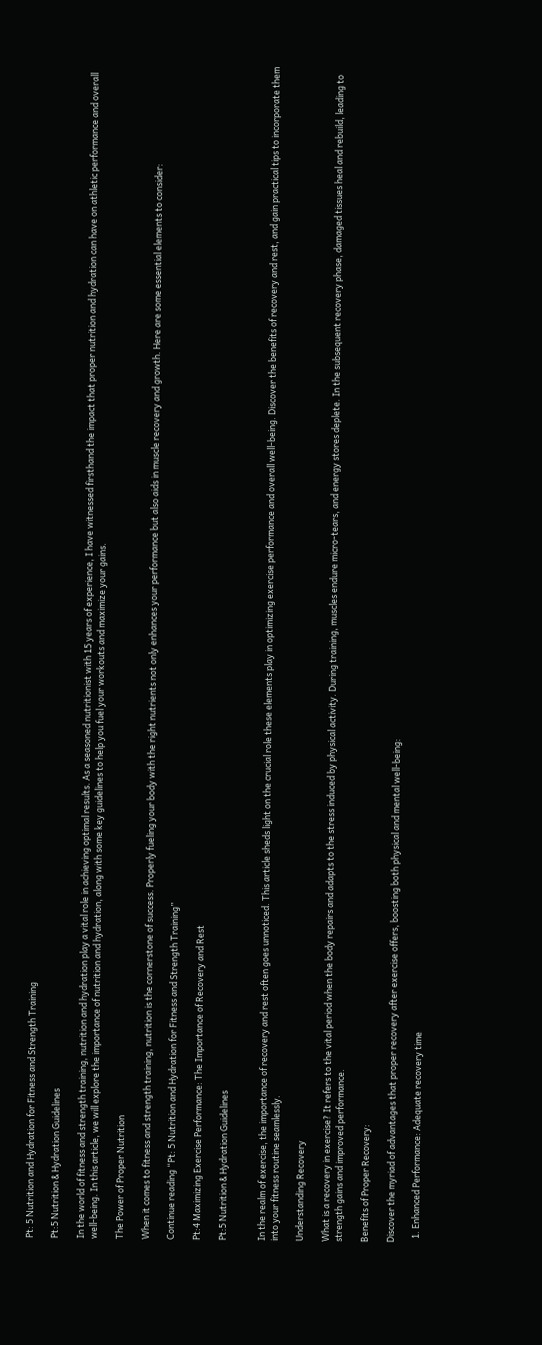Pt: 5 Nutrition and Hydration for Fitness and Strength Training

Pt:5 Nutrition & Hydration Guidelines

In the world of fitness and strength training, nutrition and hydration play a vital role in achieving optimal results. As a seasoned nutritionist with 15 years of experience, I have witnessed firsthand the impact that proper nutrition and hydration can have on athletic performance and overall well-being. In this article, we will explore the importance of nutrition and hydration, along with some key guidelines to help you fuel your workouts and maximize your gains.

The Power of Proper Nutrition

When it comes to fitness and strength training, nutrition is the cornerstone of success. Properly fueling your body with the right nutrients not only enhances your performance but also aids in muscle recovery and growth. Here are some essential elements to consider:

Continue reading “Pt: 5 Nutrition and Hydration for Fitness and Strength Training”

Pt:4 Maximizing Exercise Performance: The Importance of Recovery and Rest

Pt:5 Nutrition & Hydration Guidelines


In the realm of exercise, the importance of recovery and rest often goes unnoticed. This article sheds light on the crucial role these elements play in optimizing exercise performance and overall well-being. Discover the benefits of recovery and rest, and gain practical tips to incorporate them into your fitness routine seamlessly.

Understanding Recovery

What is a recovery in exercise? It refers to the vital period when the body repairs and adapts to the stress induced by physical activity. During training, muscles endure micro-tears, and energy stores deplete. In the subsequent recovery phase, damaged tissues heal and rebuild, leading to strength gains and improved performance.

Benefits of Proper Recovery:

Discover the myriad of advantages that proper recovery after exercise offers, boosting both physical and mental well-being:

  1. Enhanced Performance: Adequate recovery time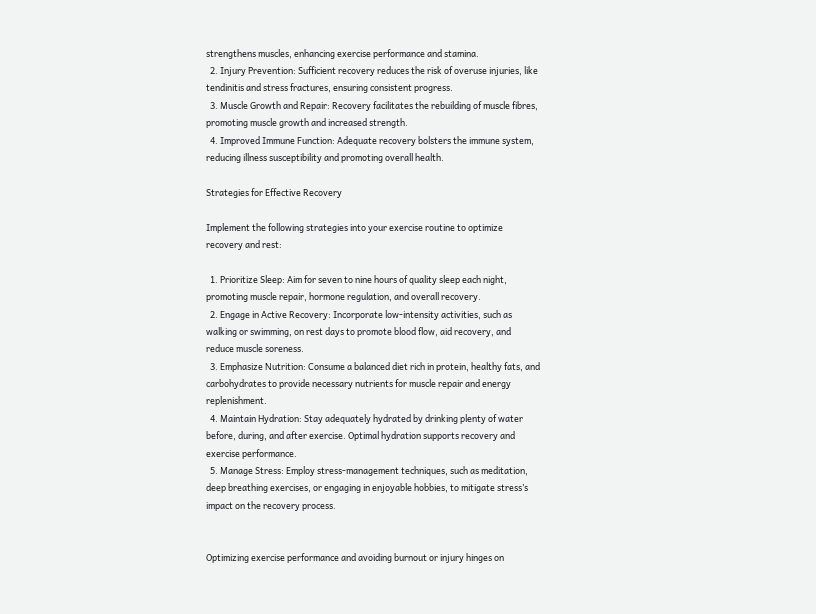strengthens muscles, enhancing exercise performance and stamina.
  2. Injury Prevention: Sufficient recovery reduces the risk of overuse injuries, like tendinitis and stress fractures, ensuring consistent progress.
  3. Muscle Growth and Repair: Recovery facilitates the rebuilding of muscle fibres, promoting muscle growth and increased strength.
  4. Improved Immune Function: Adequate recovery bolsters the immune system, reducing illness susceptibility and promoting overall health.

Strategies for Effective Recovery

Implement the following strategies into your exercise routine to optimize recovery and rest:

  1. Prioritize Sleep: Aim for seven to nine hours of quality sleep each night, promoting muscle repair, hormone regulation, and overall recovery.
  2. Engage in Active Recovery: Incorporate low-intensity activities, such as walking or swimming, on rest days to promote blood flow, aid recovery, and reduce muscle soreness.
  3. Emphasize Nutrition: Consume a balanced diet rich in protein, healthy fats, and carbohydrates to provide necessary nutrients for muscle repair and energy replenishment.
  4. Maintain Hydration: Stay adequately hydrated by drinking plenty of water before, during, and after exercise. Optimal hydration supports recovery and exercise performance.
  5. Manage Stress: Employ stress-management techniques, such as meditation, deep breathing exercises, or engaging in enjoyable hobbies, to mitigate stress’s impact on the recovery process.


Optimizing exercise performance and avoiding burnout or injury hinges on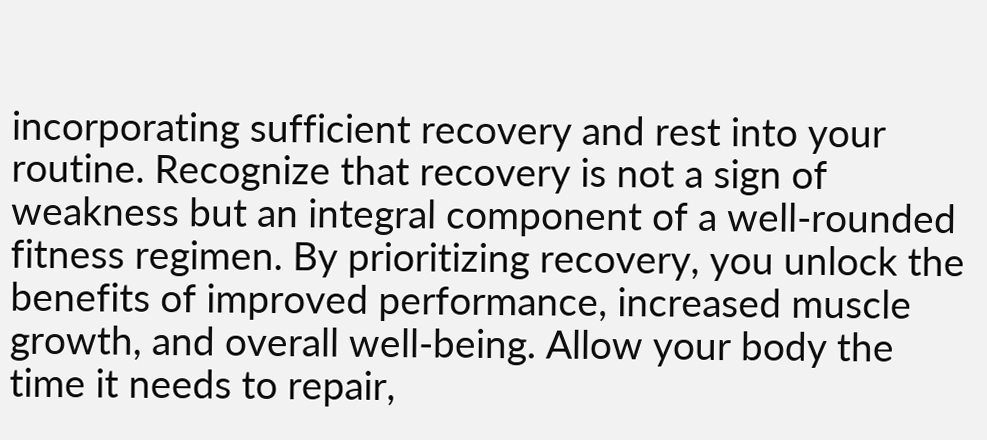incorporating sufficient recovery and rest into your routine. Recognize that recovery is not a sign of weakness but an integral component of a well-rounded fitness regimen. By prioritizing recovery, you unlock the benefits of improved performance, increased muscle growth, and overall well-being. Allow your body the time it needs to repair,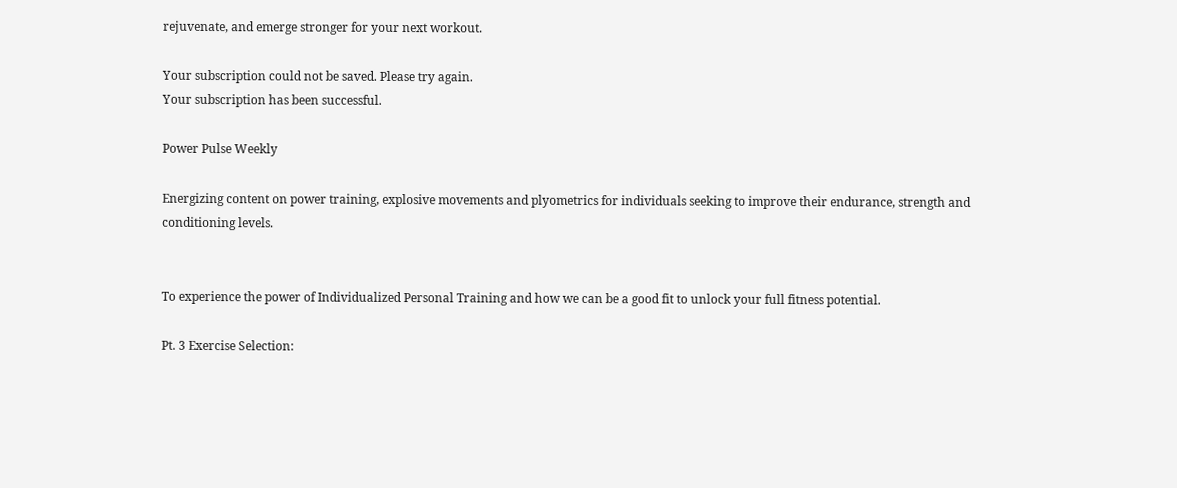rejuvenate, and emerge stronger for your next workout.

Your subscription could not be saved. Please try again.
Your subscription has been successful.

Power Pulse Weekly

Energizing content on power training, explosive movements and plyometrics for individuals seeking to improve their endurance, strength and conditioning levels.


To experience the power of Individualized Personal Training and how we can be a good fit to unlock your full fitness potential.

Pt. 3 Exercise Selection: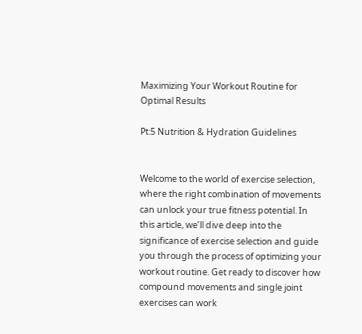Maximizing Your Workout Routine for Optimal Results

Pt:5 Nutrition & Hydration Guidelines


Welcome to the world of exercise selection, where the right combination of movements can unlock your true fitness potential. In this article, we’ll dive deep into the significance of exercise selection and guide you through the process of optimizing your workout routine. Get ready to discover how compound movements and single joint exercises can work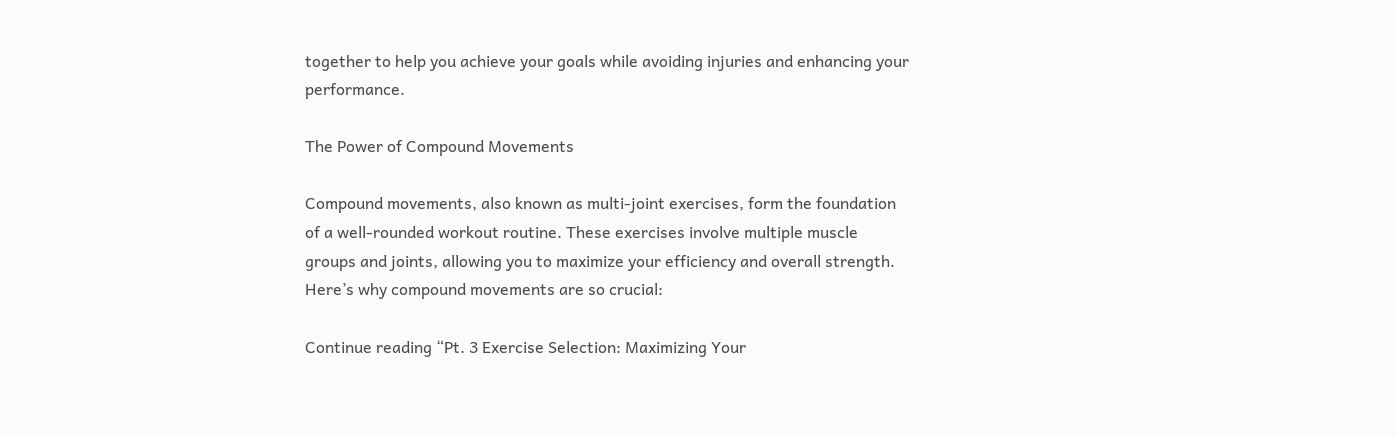together to help you achieve your goals while avoiding injuries and enhancing your performance.

The Power of Compound Movements

Compound movements, also known as multi-joint exercises, form the foundation of a well-rounded workout routine. These exercises involve multiple muscle groups and joints, allowing you to maximize your efficiency and overall strength. Here’s why compound movements are so crucial:

Continue reading “Pt. 3 Exercise Selection: Maximizing Your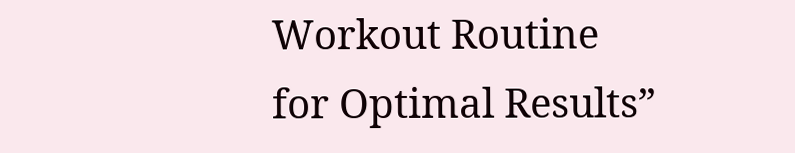Workout Routine for Optimal Results”